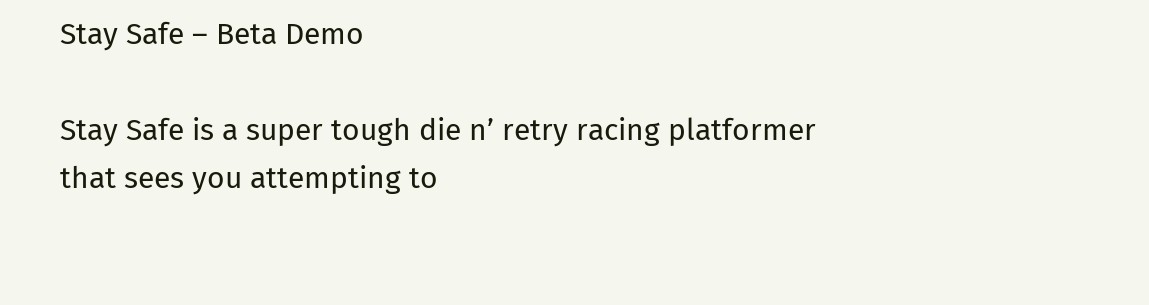Stay Safe – Beta Demo

Stay Safe is a super tough die n’ retry racing platformer that sees you attempting to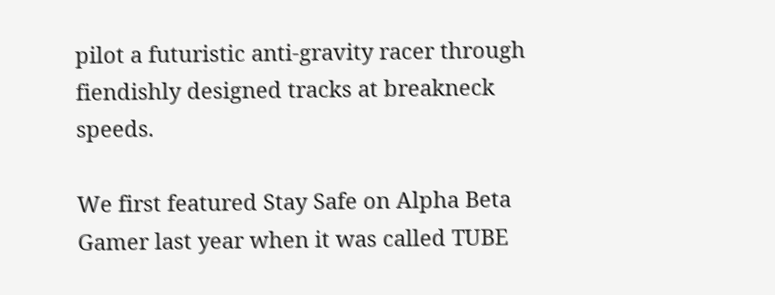pilot a futuristic anti-gravity racer through fiendishly designed tracks at breakneck speeds.

We first featured Stay Safe on Alpha Beta Gamer last year when it was called TUBE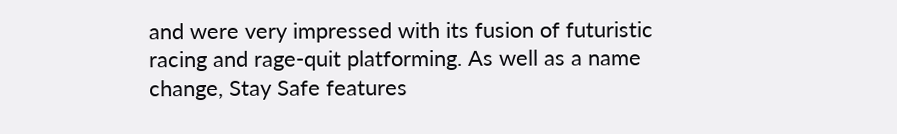and were very impressed with its fusion of futuristic racing and rage-quit platforming. As well as a name change, Stay Safe features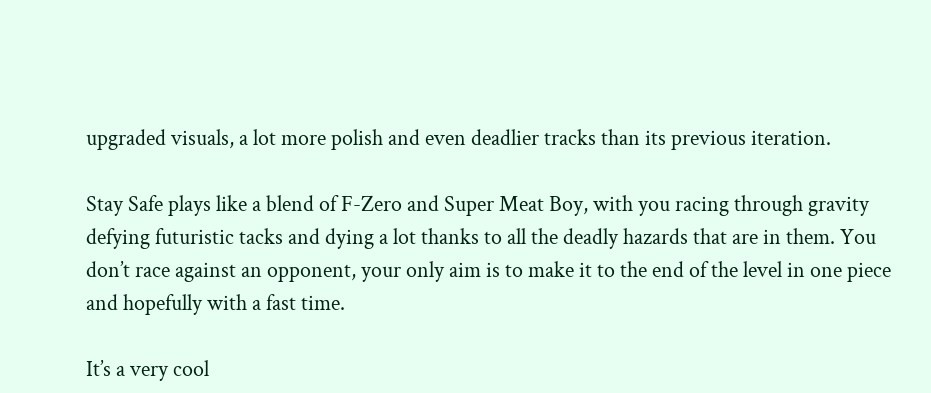upgraded visuals, a lot more polish and even deadlier tracks than its previous iteration.

Stay Safe plays like a blend of F-Zero and Super Meat Boy, with you racing through gravity defying futuristic tacks and dying a lot thanks to all the deadly hazards that are in them. You don’t race against an opponent, your only aim is to make it to the end of the level in one piece and hopefully with a fast time.

It’s a very cool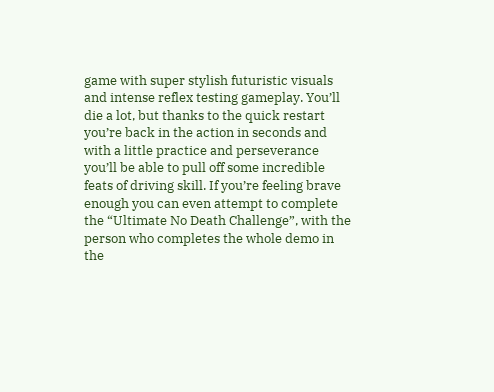game with super stylish futuristic visuals and intense reflex testing gameplay. You’ll die a lot, but thanks to the quick restart you’re back in the action in seconds and with a little practice and perseverance you’ll be able to pull off some incredible feats of driving skill. If you’re feeling brave enough you can even attempt to complete the “Ultimate No Death Challenge”, with the person who completes the whole demo in the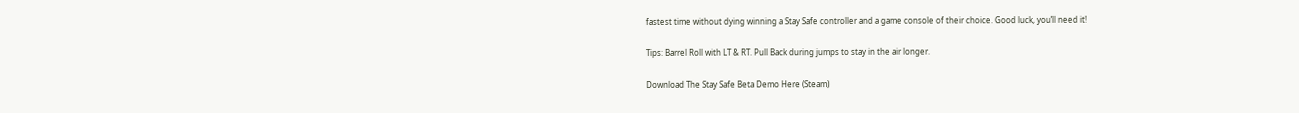fastest time without dying winning a Stay Safe controller and a game console of their choice. Good luck, you’ll need it!

Tips: Barrel Roll with LT & RT. Pull Back during jumps to stay in the air longer.

Download The Stay Safe Beta Demo Here (Steam)